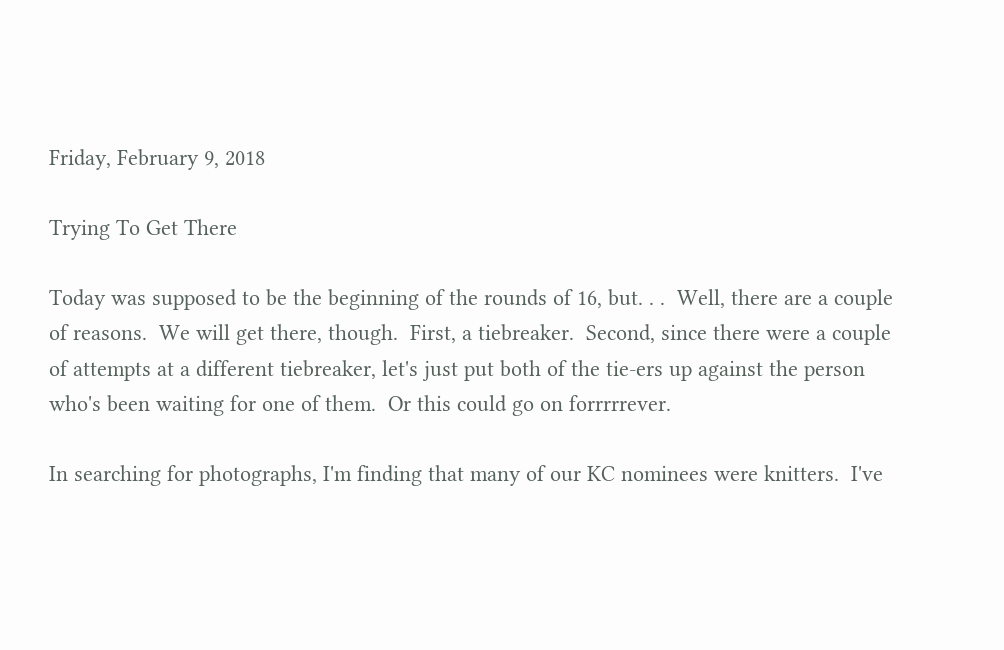Friday, February 9, 2018

Trying To Get There

Today was supposed to be the beginning of the rounds of 16, but. . .  Well, there are a couple of reasons.  We will get there, though.  First, a tiebreaker.  Second, since there were a couple of attempts at a different tiebreaker, let's just put both of the tie-ers up against the person who's been waiting for one of them.  Or this could go on forrrrrever.

In searching for photographs, I'm finding that many of our KC nominees were knitters.  I've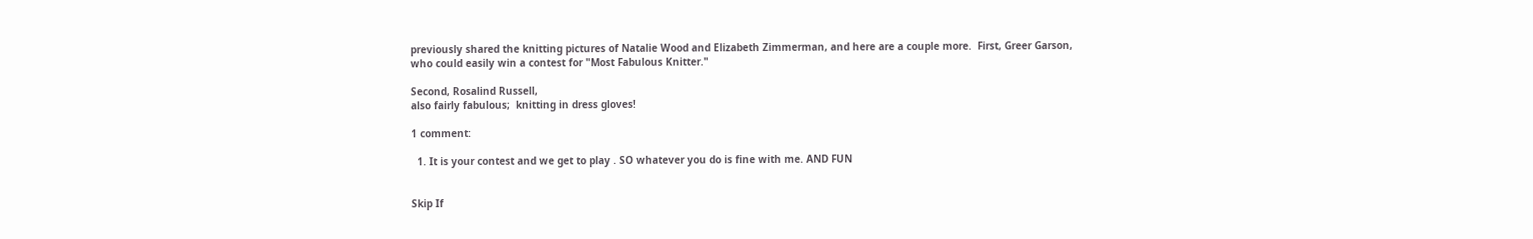previously shared the knitting pictures of Natalie Wood and Elizabeth Zimmerman, and here are a couple more.  First, Greer Garson,
who could easily win a contest for "Most Fabulous Knitter."

Second, Rosalind Russell,
also fairly fabulous;  knitting in dress gloves!

1 comment:

  1. It is your contest and we get to play . SO whatever you do is fine with me. AND FUN


Skip If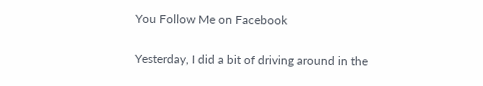You Follow Me on Facebook

Yesterday, I did a bit of driving around in the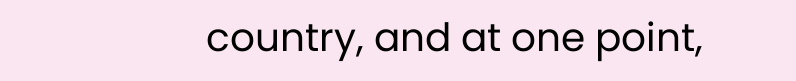country, and at one point,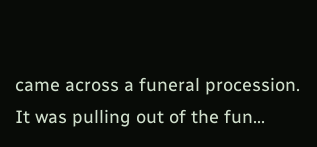came across a funeral procession.  It was pulling out of the fun...